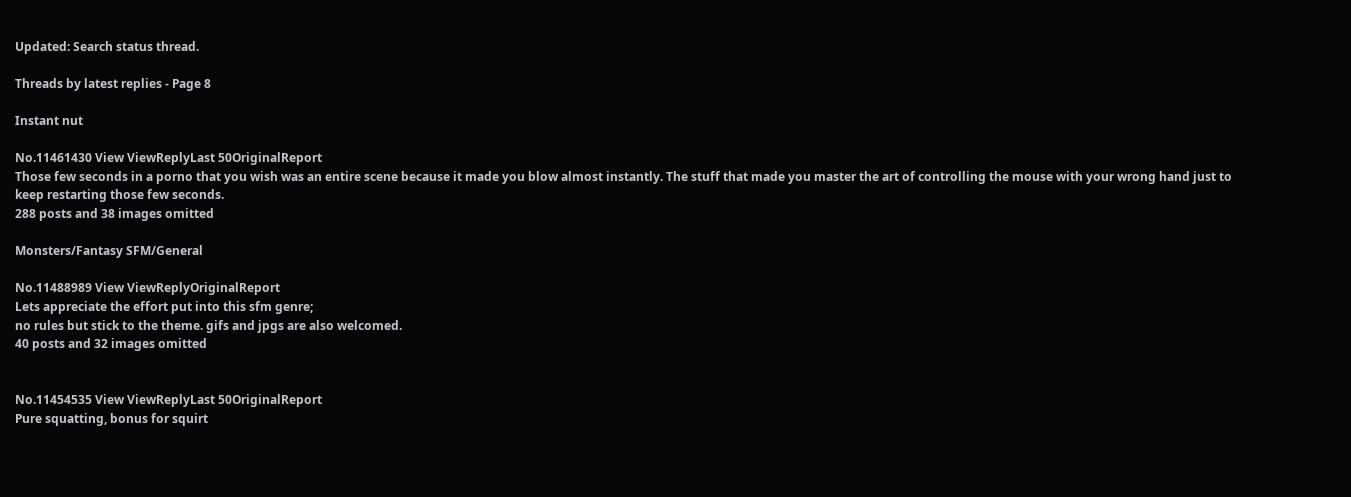Updated: Search status thread.

Threads by latest replies - Page 8

Instant nut

No.11461430 View ViewReplyLast 50OriginalReport
Those few seconds in a porno that you wish was an entire scene because it made you blow almost instantly. The stuff that made you master the art of controlling the mouse with your wrong hand just to keep restarting those few seconds.
288 posts and 38 images omitted

Monsters/Fantasy SFM/General

No.11488989 View ViewReplyOriginalReport
Lets appreciate the effort put into this sfm genre;
no rules but stick to the theme. gifs and jpgs are also welcomed.
40 posts and 32 images omitted


No.11454535 View ViewReplyLast 50OriginalReport
Pure squatting, bonus for squirt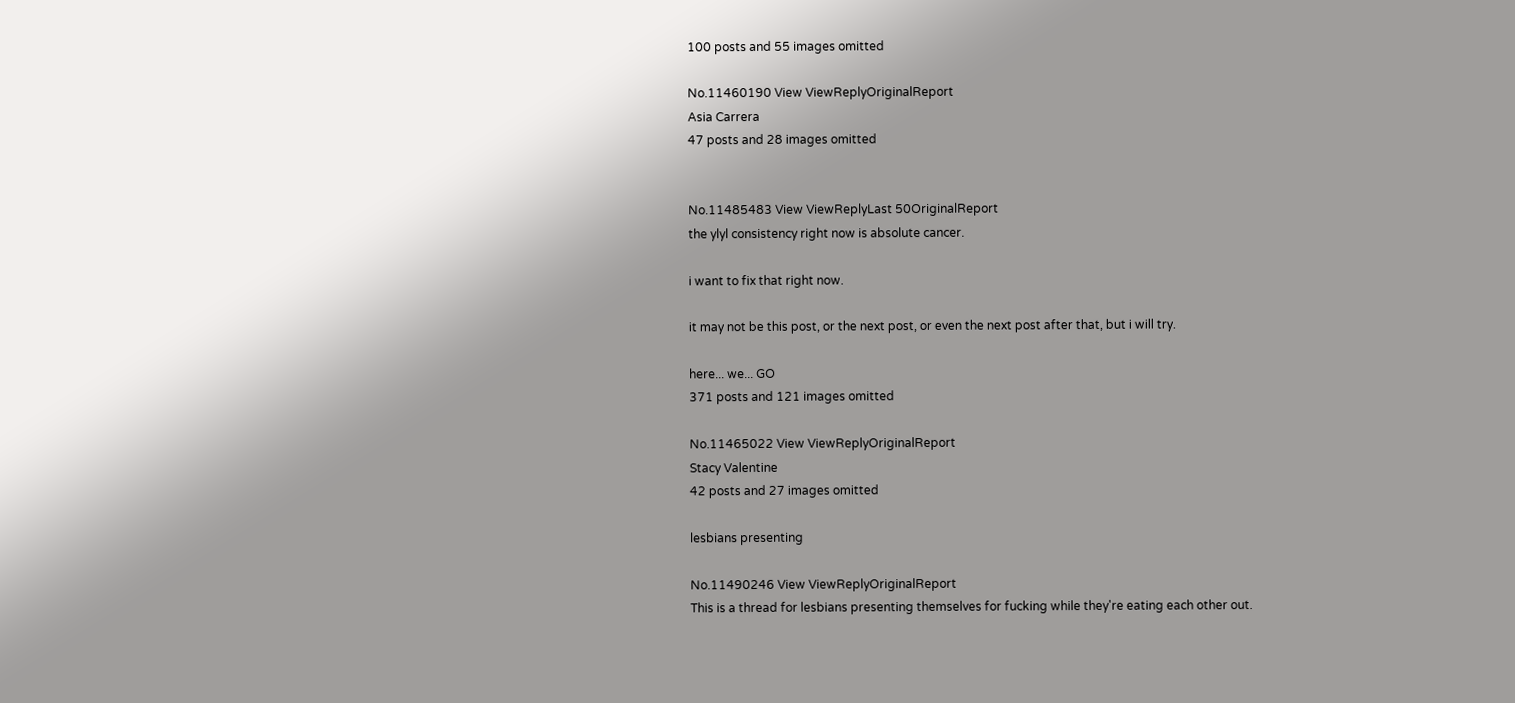100 posts and 55 images omitted

No.11460190 View ViewReplyOriginalReport
Asia Carrera
47 posts and 28 images omitted


No.11485483 View ViewReplyLast 50OriginalReport
the ylyl consistency right now is absolute cancer.

i want to fix that right now.

it may not be this post, or the next post, or even the next post after that, but i will try.

here... we... GO
371 posts and 121 images omitted

No.11465022 View ViewReplyOriginalReport
Stacy Valentine
42 posts and 27 images omitted

lesbians presenting

No.11490246 View ViewReplyOriginalReport
This is a thread for lesbians presenting themselves for fucking while they're eating each other out.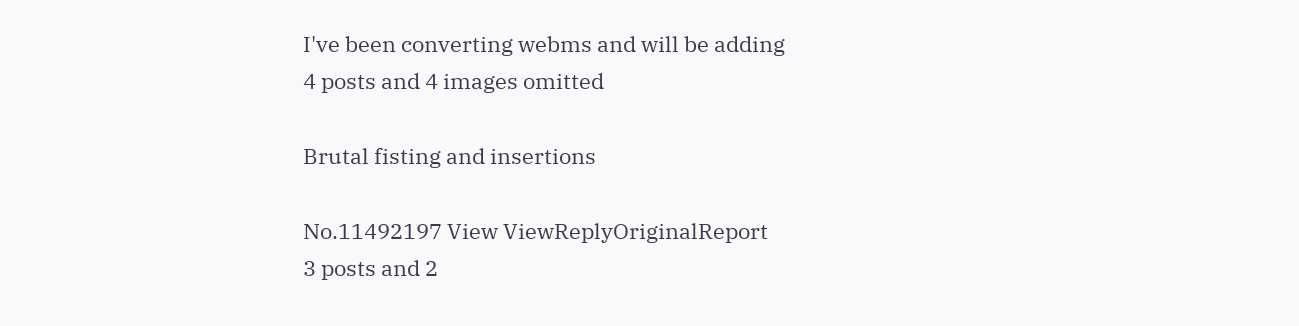I've been converting webms and will be adding
4 posts and 4 images omitted

Brutal fisting and insertions

No.11492197 View ViewReplyOriginalReport
3 posts and 2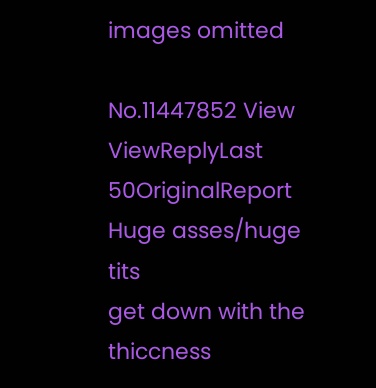images omitted

No.11447852 View ViewReplyLast 50OriginalReport
Huge asses/huge tits
get down with the thiccness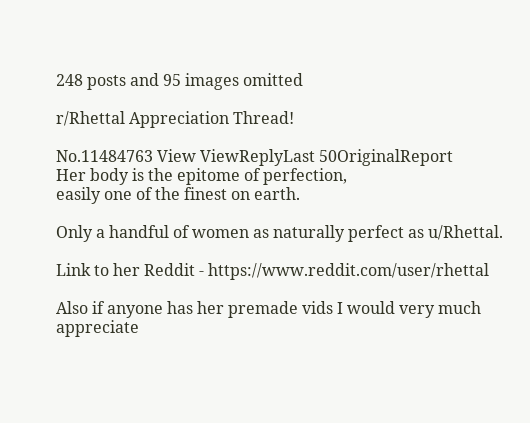248 posts and 95 images omitted

r/Rhettal Appreciation Thread!

No.11484763 View ViewReplyLast 50OriginalReport
Her body is the epitome of perfection,
easily one of the finest on earth.

Only a handful of women as naturally perfect as u/Rhettal.

Link to her Reddit - https://www.reddit.com/user/rhettal

Also if anyone has her premade vids I would very much appreciate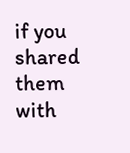if you shared them with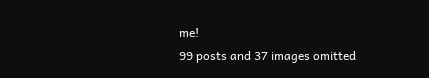me!
99 posts and 37 images omitted